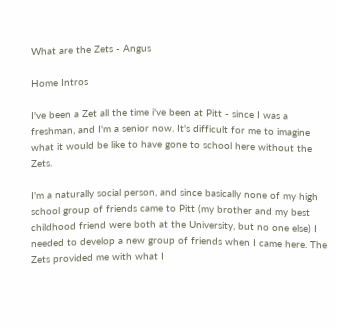What are the Zets - Angus

Home Intros

I've been a Zet all the time i've been at Pitt - since I was a freshman, and I'm a senior now. It's difficult for me to imagine what it would be like to have gone to school here without the Zets.

I'm a naturally social person, and since basically none of my high school group of friends came to Pitt (my brother and my best childhood friend were both at the University, but no one else) I needed to develop a new group of friends when I came here. The Zets provided me with what I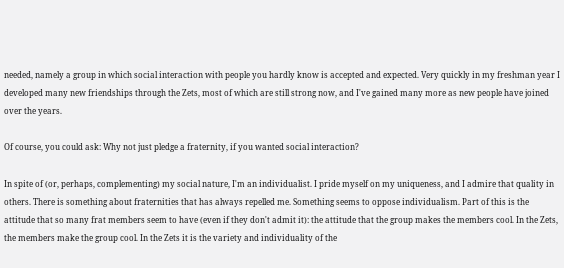needed, namely a group in which social interaction with people you hardly know is accepted and expected. Very quickly in my freshman year I developed many new friendships through the Zets, most of which are still strong now, and I've gained many more as new people have joined over the years.

Of course, you could ask: Why not just pledge a fraternity, if you wanted social interaction?

In spite of (or, perhaps, complementing) my social nature, I'm an individualist. I pride myself on my uniqueness, and I admire that quality in others. There is something about fraternities that has always repelled me. Something seems to oppose individualism. Part of this is the attitude that so many frat members seem to have (even if they don't admit it): the attitude that the group makes the members cool. In the Zets, the members make the group cool. In the Zets it is the variety and individuality of the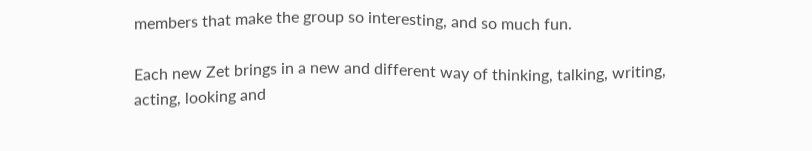members that make the group so interesting, and so much fun.

Each new Zet brings in a new and different way of thinking, talking, writing, acting, looking and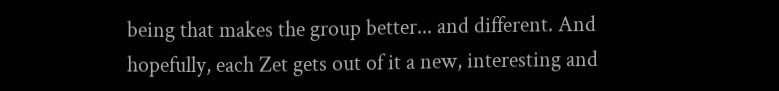being that makes the group better... and different. And hopefully, each Zet gets out of it a new, interesting and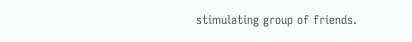stimulating group of friends.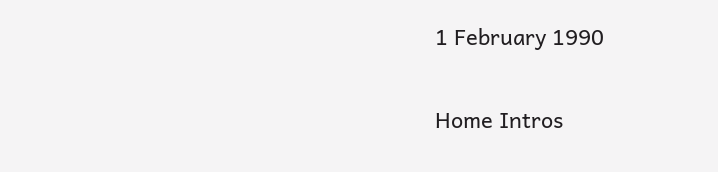1 February 1990

Home Intros